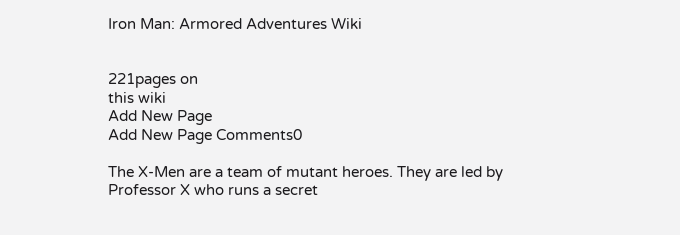Iron Man: Armored Adventures Wiki


221pages on
this wiki
Add New Page
Add New Page Comments0

The X-Men are a team of mutant heroes. They are led by Professor X who runs a secret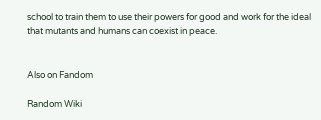school to train them to use their powers for good and work for the ideal that mutants and humans can coexist in peace.


Also on Fandom

Random Wiki